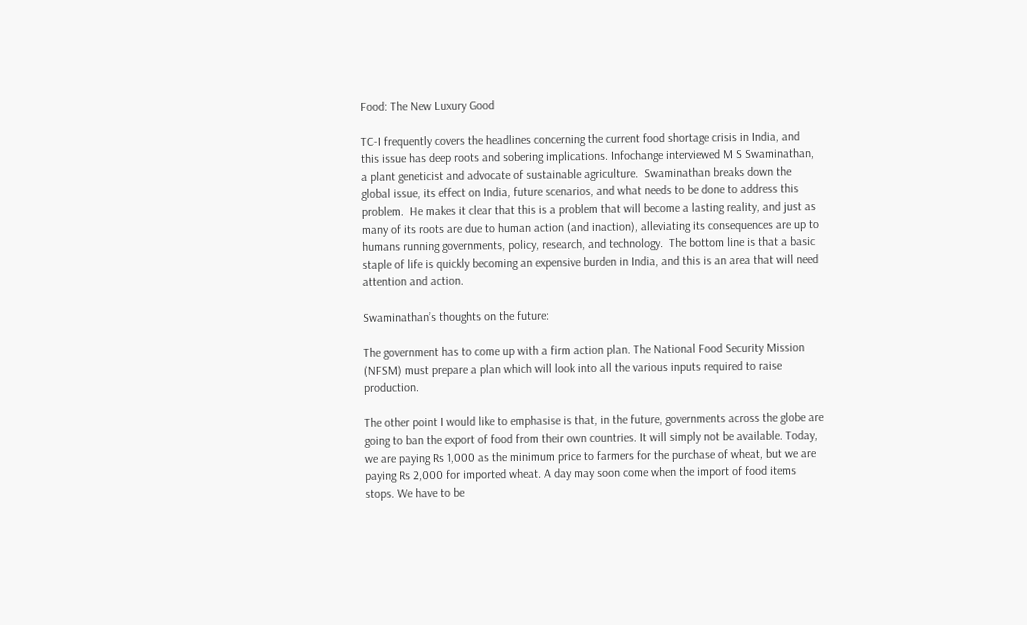Food: The New Luxury Good

TC-I frequently covers the headlines concerning the current food shortage crisis in India, and this issue has deep roots and sobering implications. Infochange interviewed M S Swaminathan, a plant geneticist and advocate of sustainable agriculture.  Swaminathan breaks down the global issue, its effect on India, future scenarios, and what needs to be done to address this problem.  He makes it clear that this is a problem that will become a lasting reality, and just as many of its roots are due to human action (and inaction), alleviating its consequences are up to humans running governments, policy, research, and technology.  The bottom line is that a basic staple of life is quickly becoming an expensive burden in India, and this is an area that will need attention and action.

Swaminathan’s thoughts on the future:

The government has to come up with a firm action plan. The National Food Security Mission (NFSM) must prepare a plan which will look into all the various inputs required to raise production.

The other point I would like to emphasise is that, in the future, governments across the globe are going to ban the export of food from their own countries. It will simply not be available. Today, we are paying Rs 1,000 as the minimum price to farmers for the purchase of wheat, but we are paying Rs 2,000 for imported wheat. A day may soon come when the import of food items stops. We have to be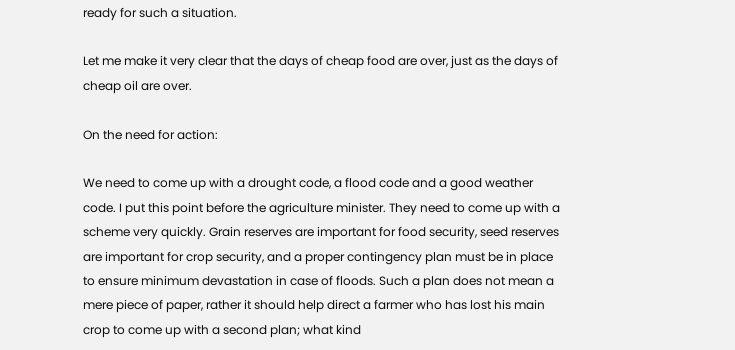ready for such a situation.

Let me make it very clear that the days of cheap food are over, just as the days of cheap oil are over.

On the need for action:

We need to come up with a drought code, a flood code and a good weather code. I put this point before the agriculture minister. They need to come up with a scheme very quickly. Grain reserves are important for food security, seed reserves are important for crop security, and a proper contingency plan must be in place to ensure minimum devastation in case of floods. Such a plan does not mean a mere piece of paper, rather it should help direct a farmer who has lost his main crop to come up with a second plan; what kind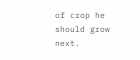of crop he should grow next.